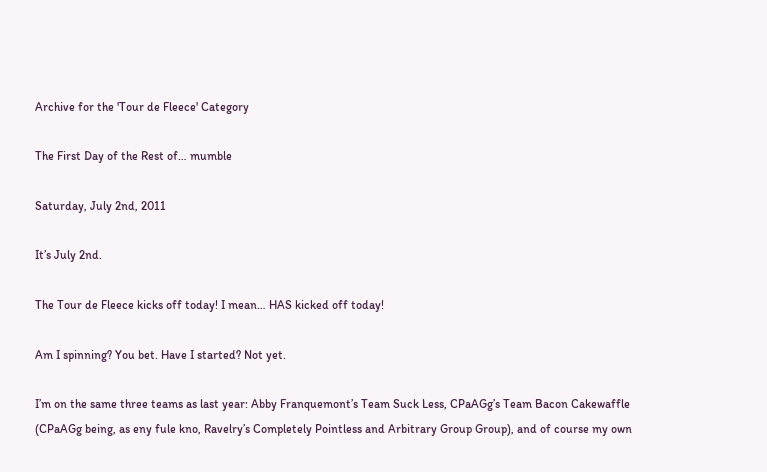Archive for the 'Tour de Fleece' Category

The First Day of the Rest of… mumble

Saturday, July 2nd, 2011

It’s July 2nd.

The Tour de Fleece kicks off today! I mean… HAS kicked off today!

Am I spinning? You bet. Have I started? Not yet.

I’m on the same three teams as last year: Abby Franquemont’s Team Suck Less, CPaAGg’s Team Bacon Cakewaffle (CPaAGg being, as eny fule kno, Ravelry’s Completely Pointless and Arbitrary Group Group), and of course my own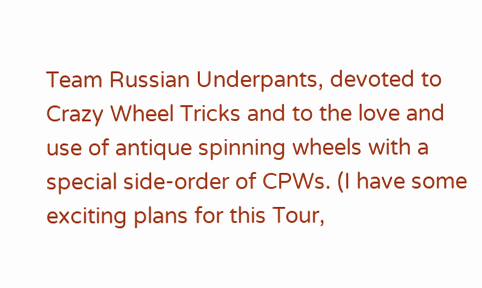Team Russian Underpants, devoted to Crazy Wheel Tricks and to the love and use of antique spinning wheels with a special side-order of CPWs. (I have some exciting plans for this Tour,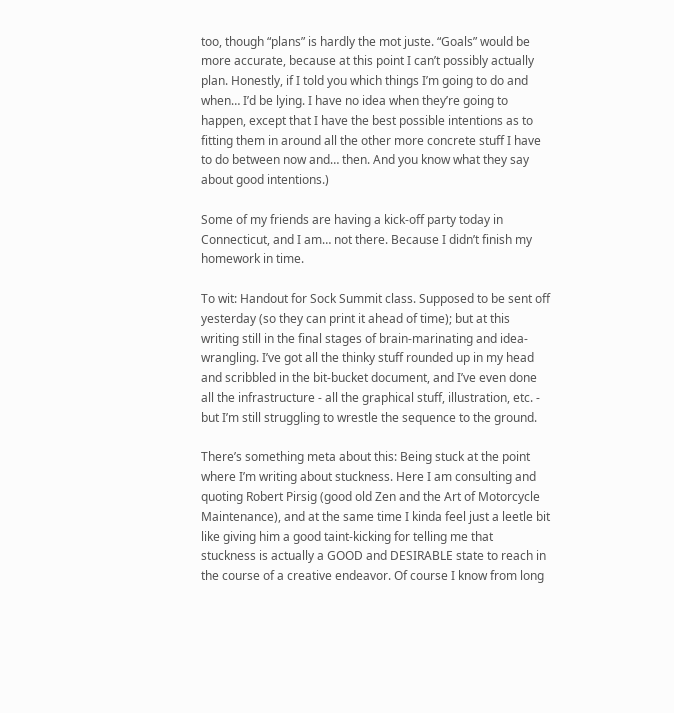too, though “plans” is hardly the mot juste. “Goals” would be more accurate, because at this point I can’t possibly actually plan. Honestly, if I told you which things I’m going to do and when… I’d be lying. I have no idea when they’re going to happen, except that I have the best possible intentions as to fitting them in around all the other more concrete stuff I have to do between now and… then. And you know what they say about good intentions.)

Some of my friends are having a kick-off party today in Connecticut, and I am… not there. Because I didn’t finish my homework in time.

To wit: Handout for Sock Summit class. Supposed to be sent off yesterday (so they can print it ahead of time); but at this writing still in the final stages of brain-marinating and idea-wrangling. I’ve got all the thinky stuff rounded up in my head and scribbled in the bit-bucket document, and I’ve even done all the infrastructure - all the graphical stuff, illustration, etc. - but I’m still struggling to wrestle the sequence to the ground.

There’s something meta about this: Being stuck at the point where I’m writing about stuckness. Here I am consulting and quoting Robert Pirsig (good old Zen and the Art of Motorcycle Maintenance), and at the same time I kinda feel just a leetle bit like giving him a good taint-kicking for telling me that stuckness is actually a GOOD and DESIRABLE state to reach in the course of a creative endeavor. Of course I know from long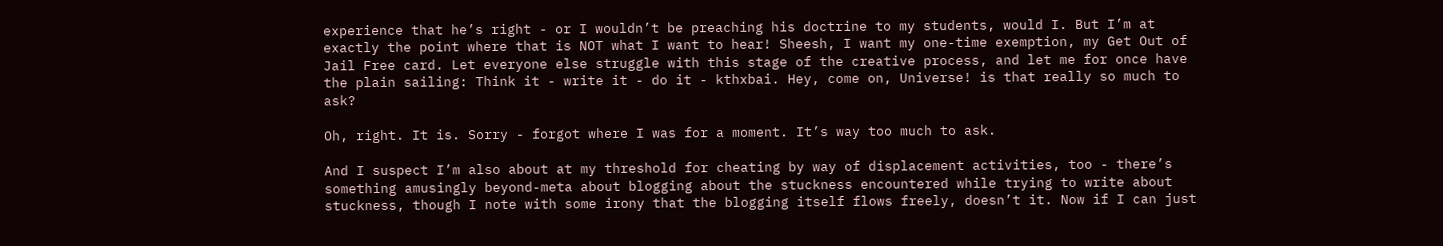experience that he’s right - or I wouldn’t be preaching his doctrine to my students, would I. But I’m at exactly the point where that is NOT what I want to hear! Sheesh, I want my one-time exemption, my Get Out of Jail Free card. Let everyone else struggle with this stage of the creative process, and let me for once have the plain sailing: Think it - write it - do it - kthxbai. Hey, come on, Universe! is that really so much to ask?

Oh, right. It is. Sorry - forgot where I was for a moment. It’s way too much to ask.

And I suspect I’m also about at my threshold for cheating by way of displacement activities, too - there’s something amusingly beyond-meta about blogging about the stuckness encountered while trying to write about stuckness, though I note with some irony that the blogging itself flows freely, doesn’t it. Now if I can just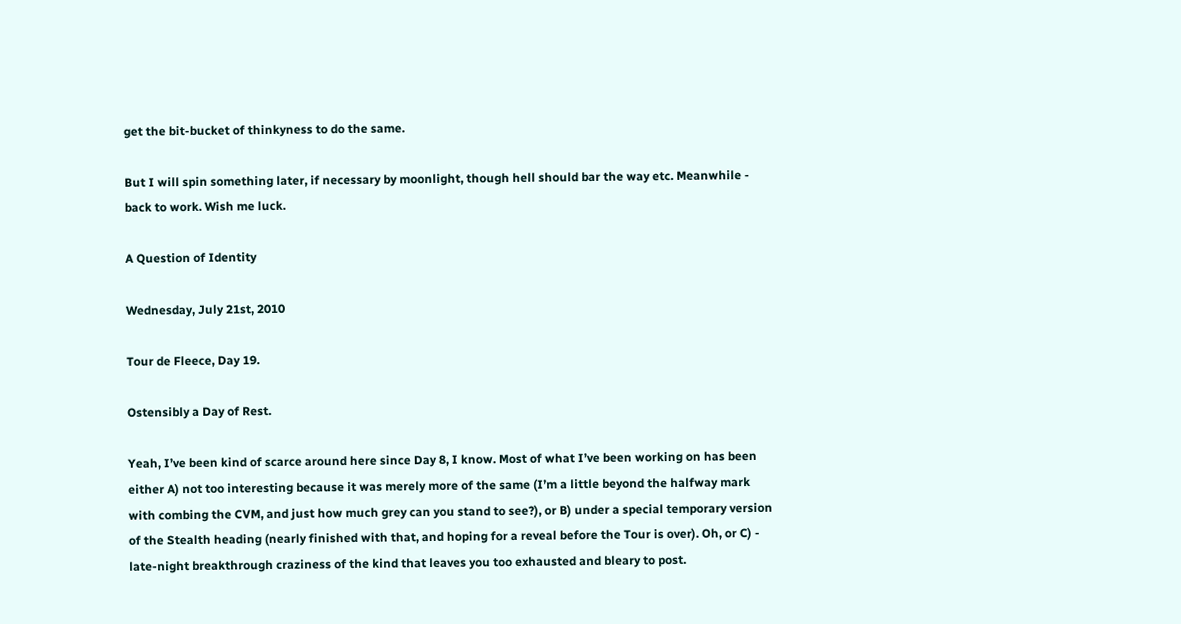get the bit-bucket of thinkyness to do the same.

But I will spin something later, if necessary by moonlight, though hell should bar the way etc. Meanwhile - back to work. Wish me luck.

A Question of Identity

Wednesday, July 21st, 2010

Tour de Fleece, Day 19.

Ostensibly a Day of Rest.

Yeah, I’ve been kind of scarce around here since Day 8, I know. Most of what I’ve been working on has been either A) not too interesting because it was merely more of the same (I’m a little beyond the halfway mark with combing the CVM, and just how much grey can you stand to see?), or B) under a special temporary version of the Stealth heading (nearly finished with that, and hoping for a reveal before the Tour is over). Oh, or C) - late-night breakthrough craziness of the kind that leaves you too exhausted and bleary to post.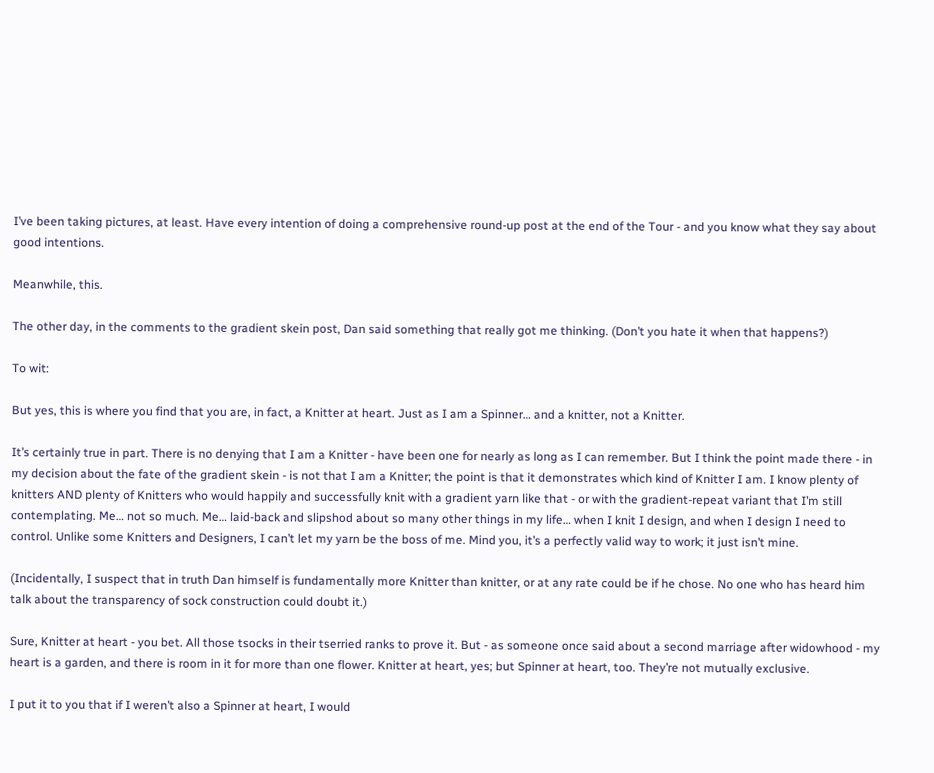I’ve been taking pictures, at least. Have every intention of doing a comprehensive round-up post at the end of the Tour - and you know what they say about good intentions.

Meanwhile, this.

The other day, in the comments to the gradient skein post, Dan said something that really got me thinking. (Don’t you hate it when that happens?)

To wit:

But yes, this is where you find that you are, in fact, a Knitter at heart. Just as I am a Spinner… and a knitter, not a Knitter.

It’s certainly true in part. There is no denying that I am a Knitter - have been one for nearly as long as I can remember. But I think the point made there - in my decision about the fate of the gradient skein - is not that I am a Knitter; the point is that it demonstrates which kind of Knitter I am. I know plenty of knitters AND plenty of Knitters who would happily and successfully knit with a gradient yarn like that - or with the gradient-repeat variant that I’m still contemplating. Me… not so much. Me… laid-back and slipshod about so many other things in my life… when I knit I design, and when I design I need to control. Unlike some Knitters and Designers, I can’t let my yarn be the boss of me. Mind you, it’s a perfectly valid way to work; it just isn’t mine.

(Incidentally, I suspect that in truth Dan himself is fundamentally more Knitter than knitter, or at any rate could be if he chose. No one who has heard him talk about the transparency of sock construction could doubt it.)

Sure, Knitter at heart - you bet. All those tsocks in their tserried ranks to prove it. But - as someone once said about a second marriage after widowhood - my heart is a garden, and there is room in it for more than one flower. Knitter at heart, yes; but Spinner at heart, too. They’re not mutually exclusive.

I put it to you that if I weren’t also a Spinner at heart, I would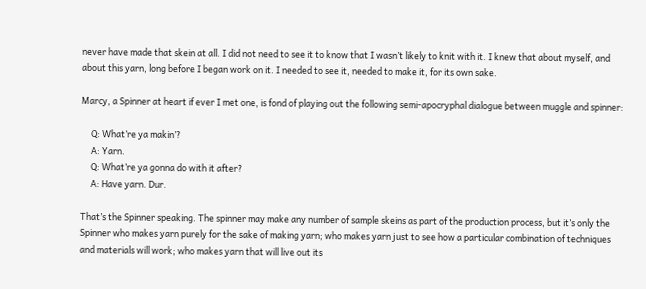never have made that skein at all. I did not need to see it to know that I wasn’t likely to knit with it. I knew that about myself, and about this yarn, long before I began work on it. I needed to see it, needed to make it, for its own sake.

Marcy, a Spinner at heart if ever I met one, is fond of playing out the following semi-apocryphal dialogue between muggle and spinner:

     Q: What’re ya makin’?
     A: Yarn.
     Q: What’re ya gonna do with it after?
     A: Have yarn. Dur.

That’s the Spinner speaking. The spinner may make any number of sample skeins as part of the production process, but it’s only the Spinner who makes yarn purely for the sake of making yarn; who makes yarn just to see how a particular combination of techniques and materials will work; who makes yarn that will live out its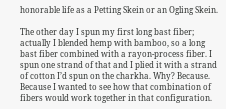honorable life as a Petting Skein or an Ogling Skein.

The other day I spun my first long bast fiber; actually I blended hemp with bamboo, so a long bast fiber combined with a rayon-process fiber. I spun one strand of that and I plied it with a strand of cotton I’d spun on the charkha. Why? Because. Because I wanted to see how that combination of fibers would work together in that configuration.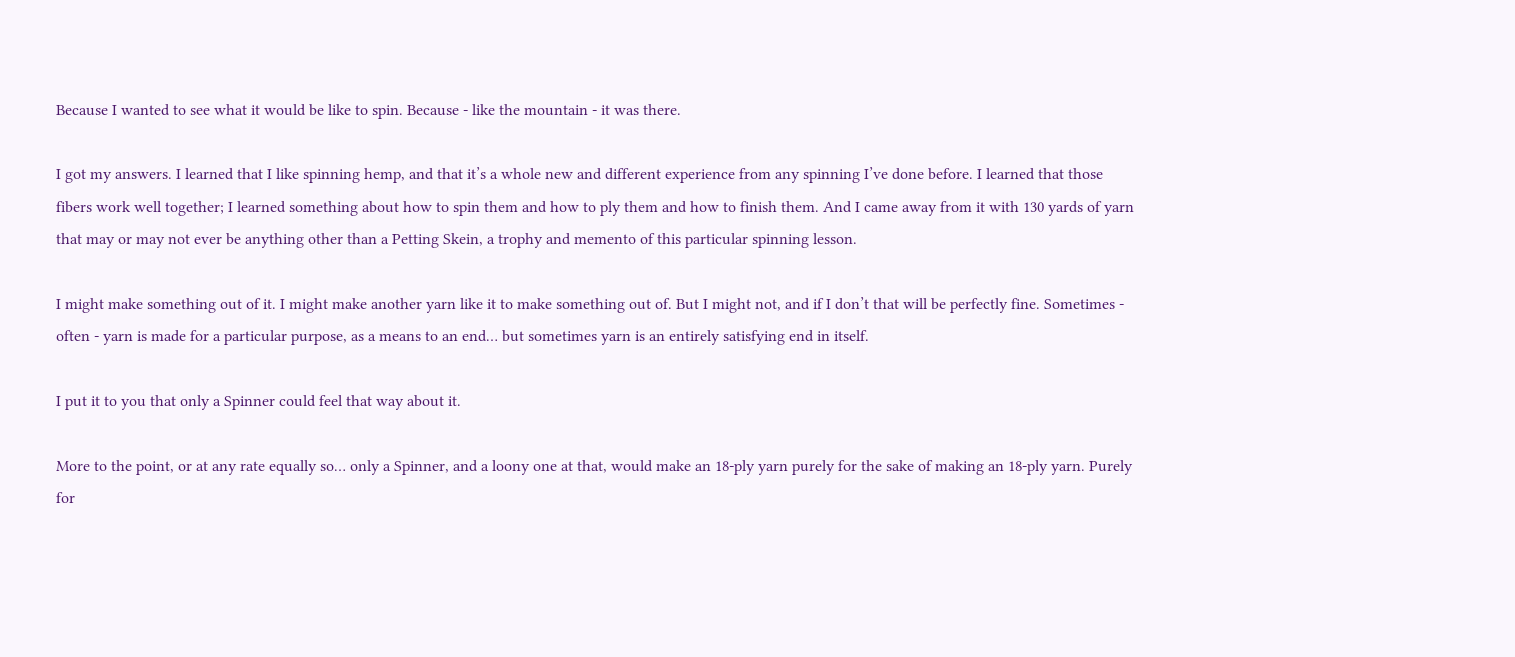Because I wanted to see what it would be like to spin. Because - like the mountain - it was there.

I got my answers. I learned that I like spinning hemp, and that it’s a whole new and different experience from any spinning I’ve done before. I learned that those fibers work well together; I learned something about how to spin them and how to ply them and how to finish them. And I came away from it with 130 yards of yarn that may or may not ever be anything other than a Petting Skein, a trophy and memento of this particular spinning lesson.

I might make something out of it. I might make another yarn like it to make something out of. But I might not, and if I don’t that will be perfectly fine. Sometimes - often - yarn is made for a particular purpose, as a means to an end… but sometimes yarn is an entirely satisfying end in itself.

I put it to you that only a Spinner could feel that way about it.

More to the point, or at any rate equally so… only a Spinner, and a loony one at that, would make an 18-ply yarn purely for the sake of making an 18-ply yarn. Purely for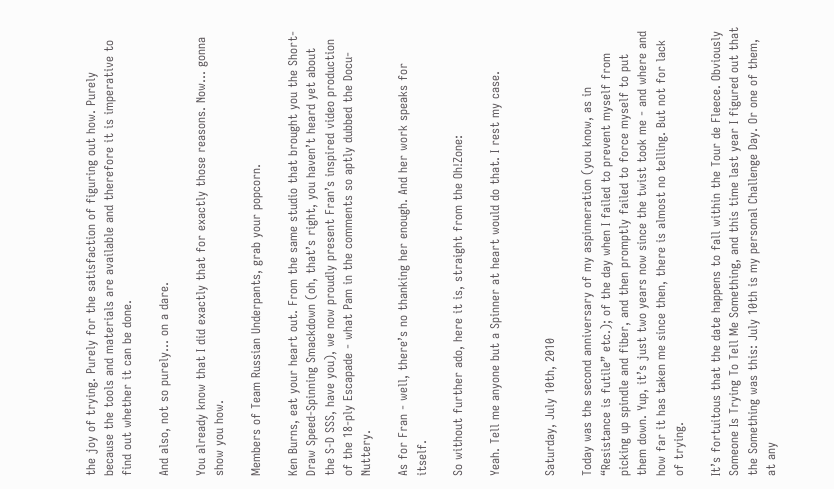the joy of trying. Purely for the satisfaction of figuring out how. Purely because the tools and materials are available and therefore it is imperative to find out whether it can be done.

And also, not so purely… on a dare.

You already know that I did exactly that for exactly those reasons. Now… gonna show you how.

Members of Team Russian Underpants, grab your popcorn.

Ken Burns, eat your heart out. From the same studio that brought you the Short-Draw Speed-Spinning Smackdown (oh, that’s right, you haven’t heard yet about the S-D SSS, have you), we now proudly present Fran’s inspired video production of the 18-ply Escapade - what Pam in the comments so aptly dubbed the Docu-Nuttery.

As for Fran - well, there’s no thanking her enough. And her work speaks for itself.

So without further ado, here it is, straight from the Oh!Zone:

Yeah. Tell me anyone but a Spinner at heart would do that. I rest my case.


Saturday, July 10th, 2010

Today was the second anniversary of my aspinneration (you know, as in “Resistance is futile” etc.); of the day when I failed to prevent myself from picking up spindle and fiber, and then promptly failed to force myself to put them down. Yup, it’s just two years now since the twist took me - and where and how far it has taken me since then, there is almost no telling. But not for lack of trying.

It’s fortuitous that the date happens to fall within the Tour de Fleece. Obviously Someone Is Trying To Tell Me Something, and this time last year I figured out that the Something was this: July 10th is my personal Challenge Day. Or one of them, at any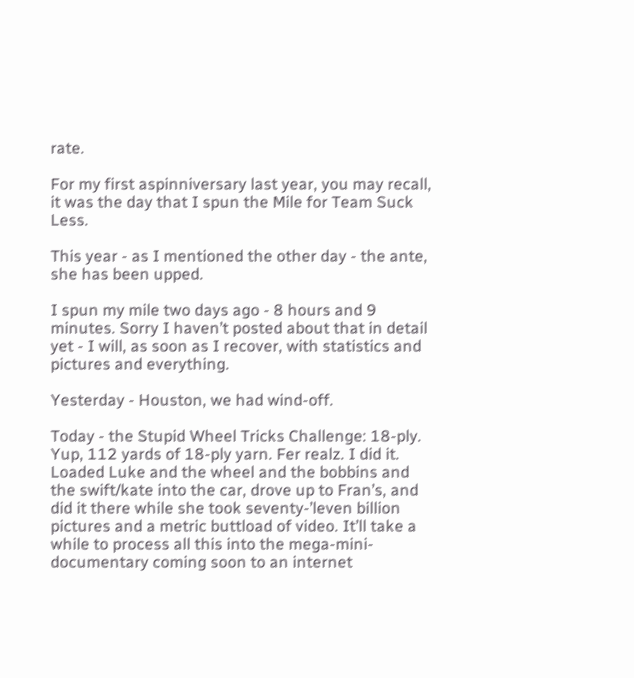rate.

For my first aspinniversary last year, you may recall, it was the day that I spun the Mile for Team Suck Less.

This year - as I mentioned the other day - the ante, she has been upped.

I spun my mile two days ago - 8 hours and 9 minutes. Sorry I haven’t posted about that in detail yet - I will, as soon as I recover, with statistics and pictures and everything.

Yesterday - Houston, we had wind-off.

Today - the Stupid Wheel Tricks Challenge: 18-ply. Yup, 112 yards of 18-ply yarn. Fer realz. I did it. Loaded Luke and the wheel and the bobbins and the swift/kate into the car, drove up to Fran’s, and did it there while she took seventy-’leven billion pictures and a metric buttload of video. It’ll take a while to process all this into the mega-mini-documentary coming soon to an internet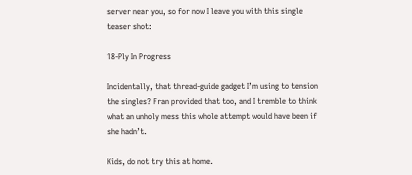server near you, so for now I leave you with this single teaser shot:

18-Ply In Progress

Incidentally, that thread-guide gadget I’m using to tension the singles? Fran provided that too, and I tremble to think what an unholy mess this whole attempt would have been if she hadn’t.

Kids, do not try this at home.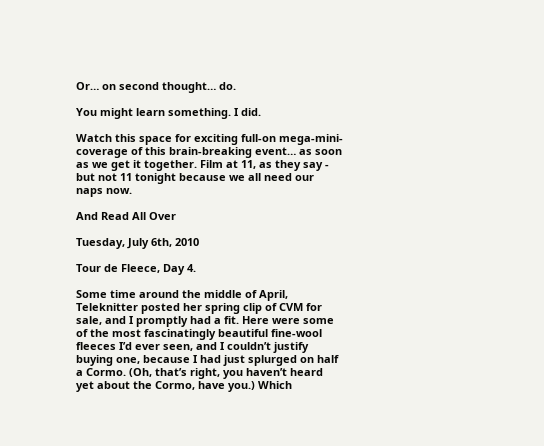Or… on second thought… do.

You might learn something. I did.

Watch this space for exciting full-on mega-mini-coverage of this brain-breaking event… as soon as we get it together. Film at 11, as they say - but not 11 tonight because we all need our naps now.

And Read All Over

Tuesday, July 6th, 2010

Tour de Fleece, Day 4.

Some time around the middle of April, Teleknitter posted her spring clip of CVM for sale, and I promptly had a fit. Here were some of the most fascinatingly beautiful fine-wool fleeces I’d ever seen, and I couldn’t justify buying one, because I had just splurged on half a Cormo. (Oh, that’s right, you haven’t heard yet about the Cormo, have you.) Which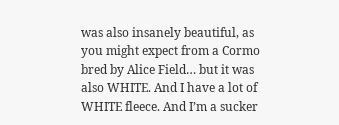was also insanely beautiful, as you might expect from a Cormo bred by Alice Field… but it was also WHITE. And I have a lot of WHITE fleece. And I’m a sucker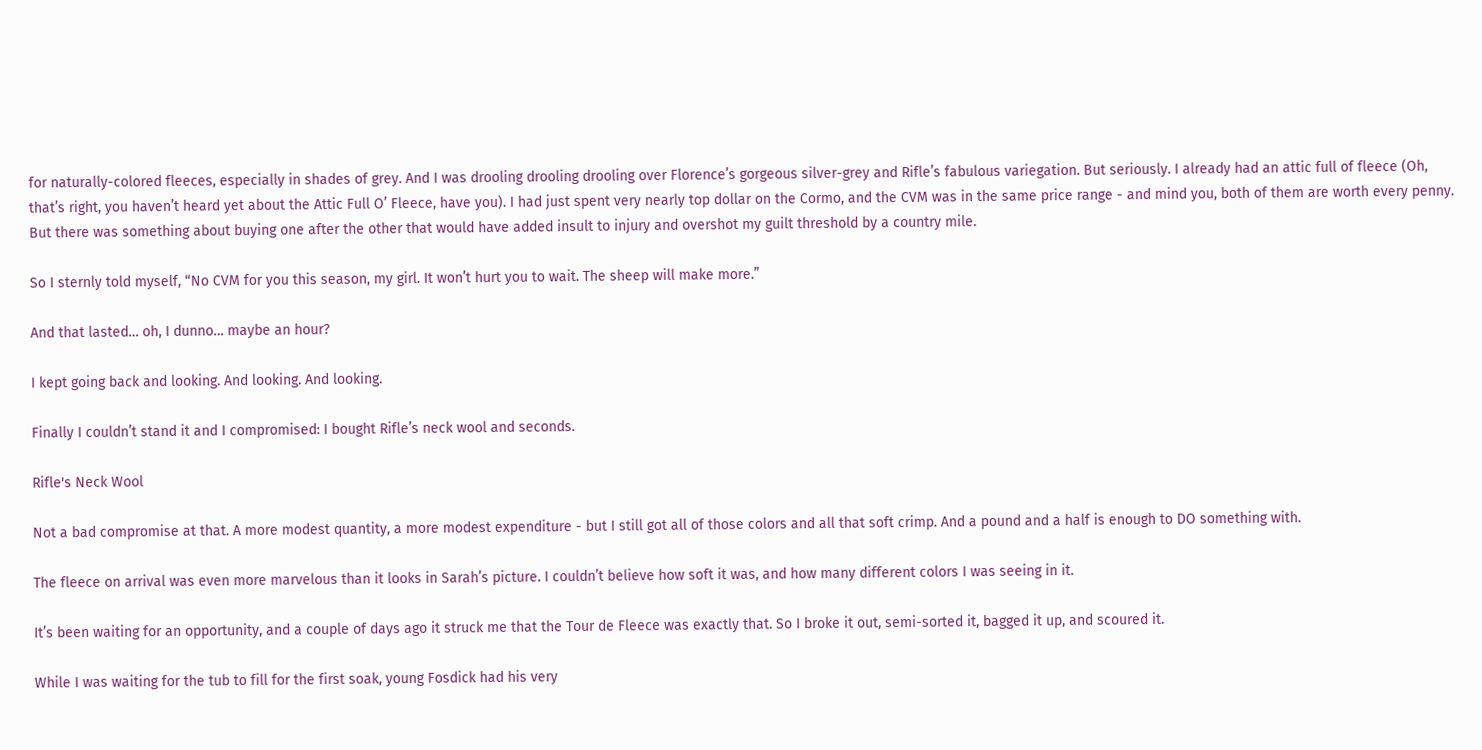for naturally-colored fleeces, especially in shades of grey. And I was drooling drooling drooling over Florence’s gorgeous silver-grey and Rifle’s fabulous variegation. But seriously. I already had an attic full of fleece (Oh, that’s right, you haven’t heard yet about the Attic Full O’ Fleece, have you). I had just spent very nearly top dollar on the Cormo, and the CVM was in the same price range - and mind you, both of them are worth every penny. But there was something about buying one after the other that would have added insult to injury and overshot my guilt threshold by a country mile.

So I sternly told myself, “No CVM for you this season, my girl. It won’t hurt you to wait. The sheep will make more.”

And that lasted… oh, I dunno… maybe an hour?

I kept going back and looking. And looking. And looking.

Finally I couldn’t stand it and I compromised: I bought Rifle’s neck wool and seconds.

Rifle's Neck Wool

Not a bad compromise at that. A more modest quantity, a more modest expenditure - but I still got all of those colors and all that soft crimp. And a pound and a half is enough to DO something with.

The fleece on arrival was even more marvelous than it looks in Sarah’s picture. I couldn’t believe how soft it was, and how many different colors I was seeing in it.

It’s been waiting for an opportunity, and a couple of days ago it struck me that the Tour de Fleece was exactly that. So I broke it out, semi-sorted it, bagged it up, and scoured it.

While I was waiting for the tub to fill for the first soak, young Fosdick had his very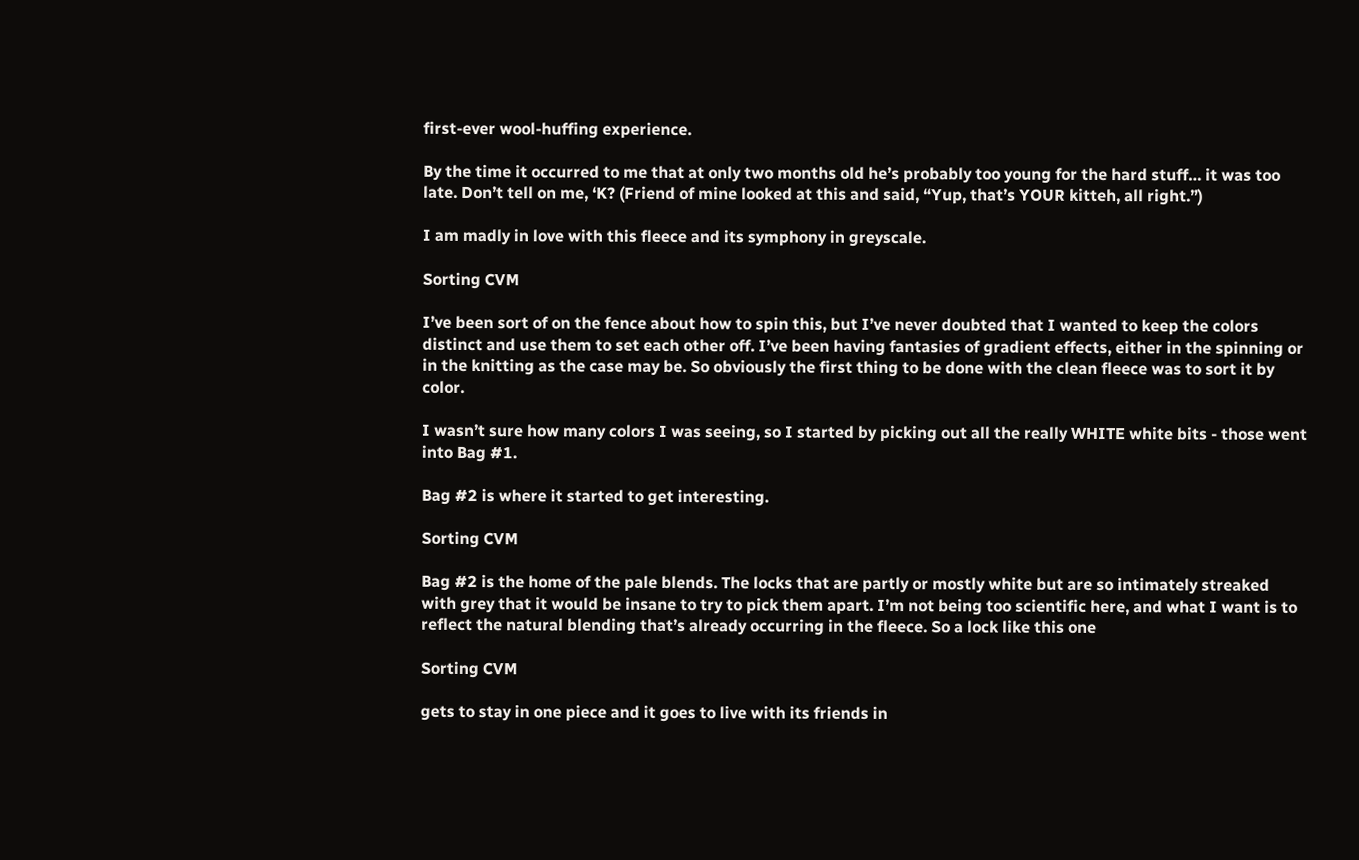first-ever wool-huffing experience.

By the time it occurred to me that at only two months old he’s probably too young for the hard stuff… it was too late. Don’t tell on me, ‘K? (Friend of mine looked at this and said, “Yup, that’s YOUR kitteh, all right.”)

I am madly in love with this fleece and its symphony in greyscale.

Sorting CVM

I’ve been sort of on the fence about how to spin this, but I’ve never doubted that I wanted to keep the colors distinct and use them to set each other off. I’ve been having fantasies of gradient effects, either in the spinning or in the knitting as the case may be. So obviously the first thing to be done with the clean fleece was to sort it by color.

I wasn’t sure how many colors I was seeing, so I started by picking out all the really WHITE white bits - those went into Bag #1.

Bag #2 is where it started to get interesting.

Sorting CVM

Bag #2 is the home of the pale blends. The locks that are partly or mostly white but are so intimately streaked with grey that it would be insane to try to pick them apart. I’m not being too scientific here, and what I want is to reflect the natural blending that’s already occurring in the fleece. So a lock like this one

Sorting CVM

gets to stay in one piece and it goes to live with its friends in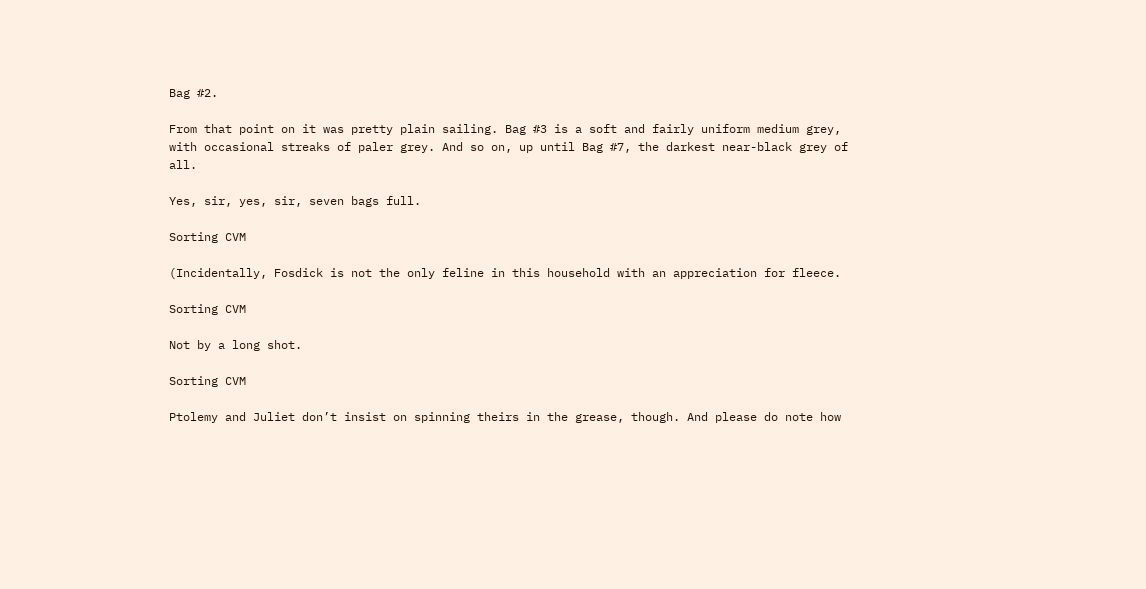Bag #2.

From that point on it was pretty plain sailing. Bag #3 is a soft and fairly uniform medium grey, with occasional streaks of paler grey. And so on, up until Bag #7, the darkest near-black grey of all.

Yes, sir, yes, sir, seven bags full.

Sorting CVM

(Incidentally, Fosdick is not the only feline in this household with an appreciation for fleece.

Sorting CVM

Not by a long shot.

Sorting CVM

Ptolemy and Juliet don’t insist on spinning theirs in the grease, though. And please do note how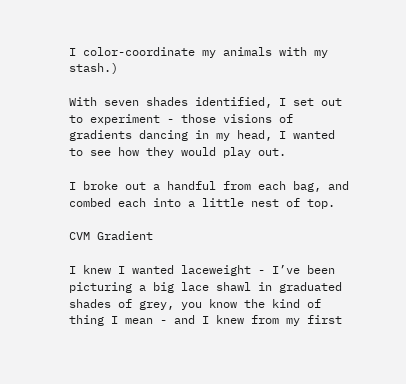I color-coordinate my animals with my stash.)

With seven shades identified, I set out to experiment - those visions of gradients dancing in my head, I wanted to see how they would play out.

I broke out a handful from each bag, and combed each into a little nest of top.

CVM Gradient

I knew I wanted laceweight - I’ve been picturing a big lace shawl in graduated shades of grey, you know the kind of thing I mean - and I knew from my first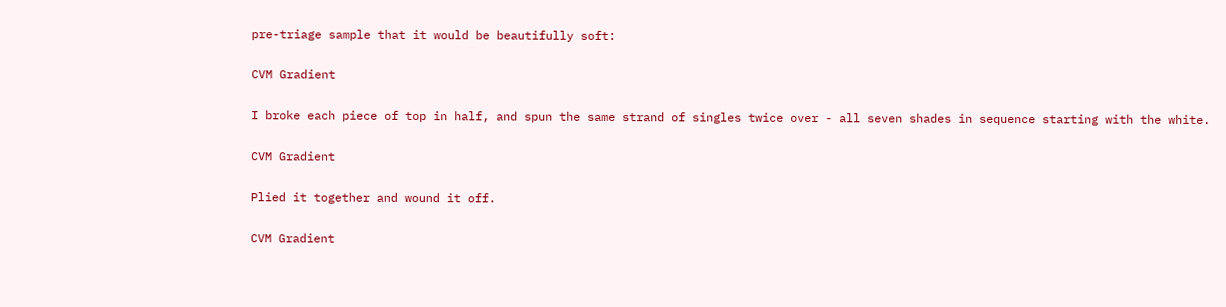pre-triage sample that it would be beautifully soft:

CVM Gradient

I broke each piece of top in half, and spun the same strand of singles twice over - all seven shades in sequence starting with the white.

CVM Gradient

Plied it together and wound it off.

CVM Gradient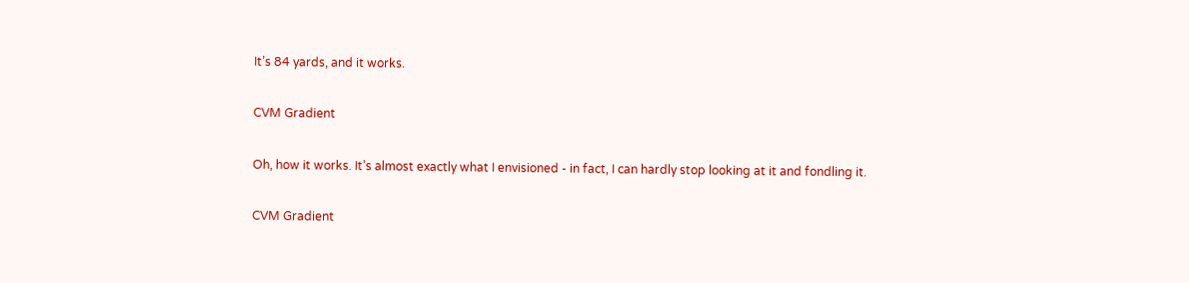It’s 84 yards, and it works.

CVM Gradient

Oh, how it works. It’s almost exactly what I envisioned - in fact, I can hardly stop looking at it and fondling it.

CVM Gradient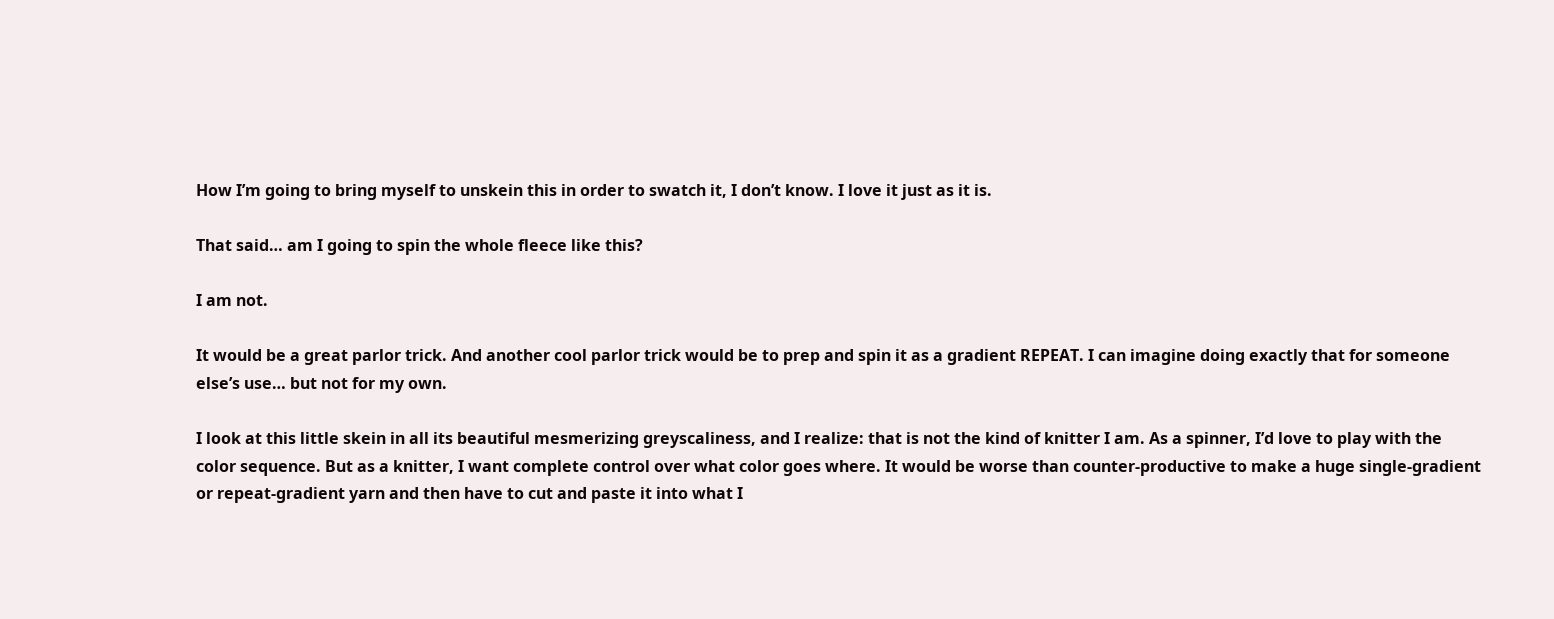How I’m going to bring myself to unskein this in order to swatch it, I don’t know. I love it just as it is.

That said… am I going to spin the whole fleece like this?

I am not.

It would be a great parlor trick. And another cool parlor trick would be to prep and spin it as a gradient REPEAT. I can imagine doing exactly that for someone else’s use… but not for my own.

I look at this little skein in all its beautiful mesmerizing greyscaliness, and I realize: that is not the kind of knitter I am. As a spinner, I’d love to play with the color sequence. But as a knitter, I want complete control over what color goes where. It would be worse than counter-productive to make a huge single-gradient or repeat-gradient yarn and then have to cut and paste it into what I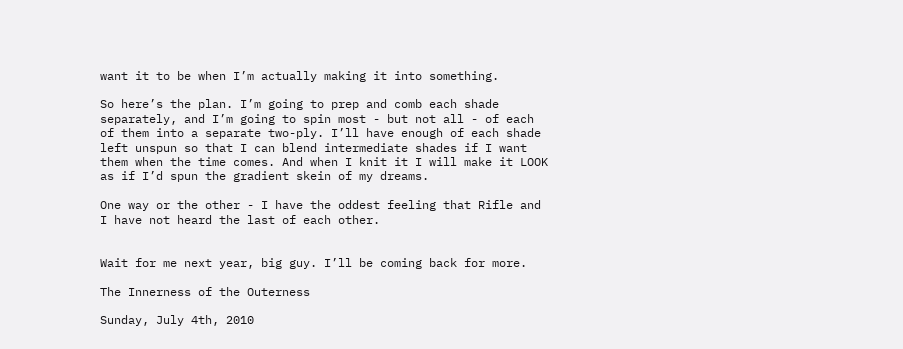want it to be when I’m actually making it into something.

So here’s the plan. I’m going to prep and comb each shade separately, and I’m going to spin most - but not all - of each of them into a separate two-ply. I’ll have enough of each shade left unspun so that I can blend intermediate shades if I want them when the time comes. And when I knit it I will make it LOOK as if I’d spun the gradient skein of my dreams.

One way or the other - I have the oddest feeling that Rifle and I have not heard the last of each other.


Wait for me next year, big guy. I’ll be coming back for more.

The Innerness of the Outerness

Sunday, July 4th, 2010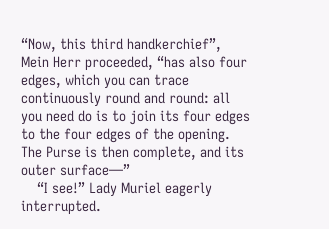“Now, this third handkerchief”, Mein Herr proceeded, “has also four edges, which you can trace continuously round and round: all you need do is to join its four edges to the four edges of the opening. The Purse is then complete, and its outer surface—”
    “I see!” Lady Muriel eagerly interrupted.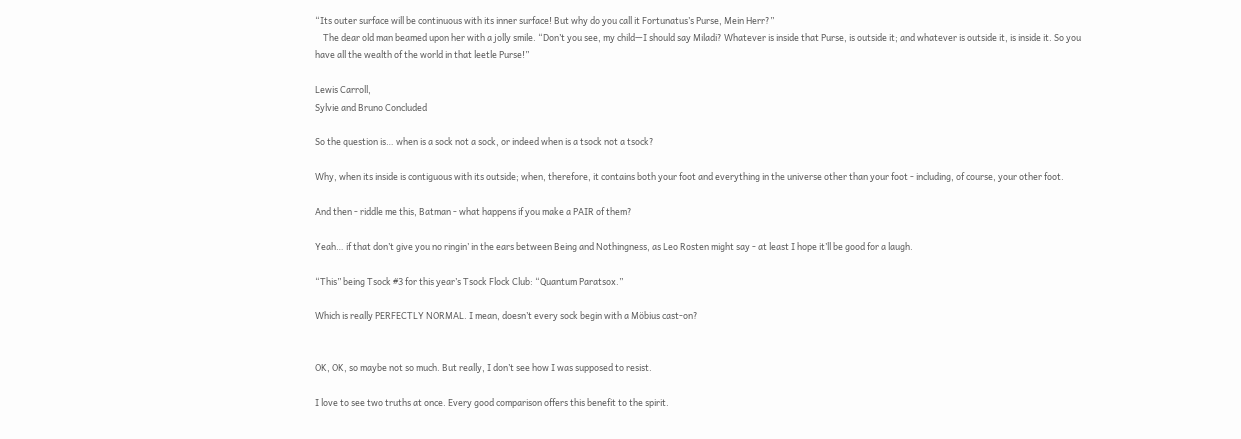“Its outer surface will be continuous with its inner surface! But why do you call it Fortunatus’s Purse, Mein Herr?”
    The dear old man beamed upon her with a jolly smile. “Don’t you see, my child—I should say Miladi? Whatever is inside that Purse, is outside it; and whatever is outside it, is inside it. So you have all the wealth of the world in that leetle Purse!”

Lewis Carroll,
Sylvie and Bruno Concluded

So the question is… when is a sock not a sock, or indeed when is a tsock not a tsock?

Why, when its inside is contiguous with its outside; when, therefore, it contains both your foot and everything in the universe other than your foot - including, of course, your other foot.

And then - riddle me this, Batman - what happens if you make a PAIR of them?

Yeah… if that don’t give you no ringin’ in the ears between Being and Nothingness, as Leo Rosten might say - at least I hope it’ll be good for a laugh.

“This” being Tsock #3 for this year’s Tsock Flock Club: “Quantum Paratsox.”

Which is really PERFECTLY NORMAL. I mean, doesn’t every sock begin with a Möbius cast-on?


OK, OK, so maybe not so much. But really, I don’t see how I was supposed to resist.

I love to see two truths at once. Every good comparison offers this benefit to the spirit.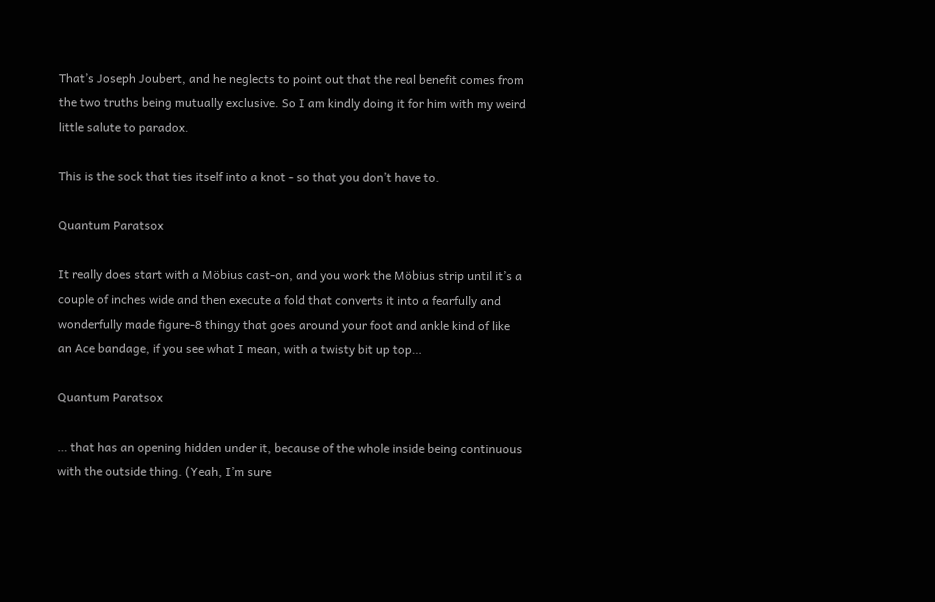That’s Joseph Joubert, and he neglects to point out that the real benefit comes from the two truths being mutually exclusive. So I am kindly doing it for him with my weird little salute to paradox.

This is the sock that ties itself into a knot - so that you don’t have to.

Quantum Paratsox

It really does start with a Möbius cast-on, and you work the Möbius strip until it’s a couple of inches wide and then execute a fold that converts it into a fearfully and wonderfully made figure-8 thingy that goes around your foot and ankle kind of like an Ace bandage, if you see what I mean, with a twisty bit up top…

Quantum Paratsox

… that has an opening hidden under it, because of the whole inside being continuous with the outside thing. (Yeah, I’m sure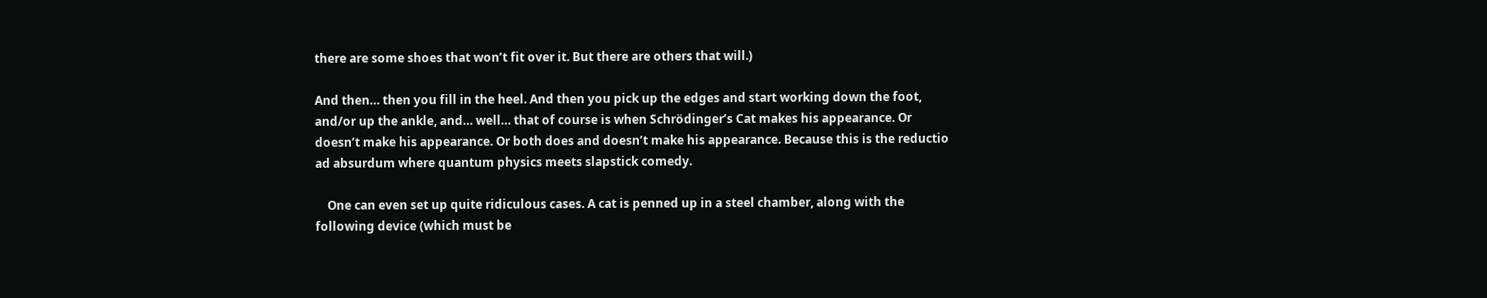there are some shoes that won’t fit over it. But there are others that will.)

And then… then you fill in the heel. And then you pick up the edges and start working down the foot, and/or up the ankle, and… well… that of course is when Schrödinger’s Cat makes his appearance. Or doesn’t make his appearance. Or both does and doesn’t make his appearance. Because this is the reductio ad absurdum where quantum physics meets slapstick comedy.

    One can even set up quite ridiculous cases. A cat is penned up in a steel chamber, along with the following device (which must be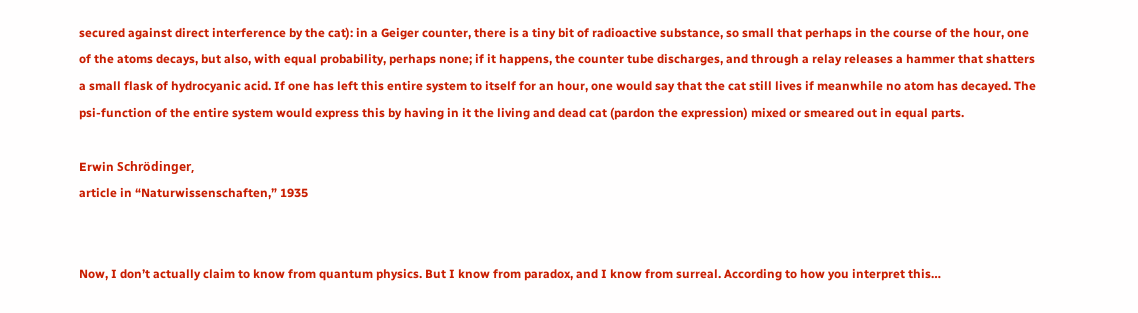secured against direct interference by the cat): in a Geiger counter, there is a tiny bit of radioactive substance, so small that perhaps in the course of the hour, one of the atoms decays, but also, with equal probability, perhaps none; if it happens, the counter tube discharges, and through a relay releases a hammer that shatters a small flask of hydrocyanic acid. If one has left this entire system to itself for an hour, one would say that the cat still lives if meanwhile no atom has decayed. The psi-function of the entire system would express this by having in it the living and dead cat (pardon the expression) mixed or smeared out in equal parts.

Erwin Schrödinger,
article in “Naturwissenschaften,” 1935


Now, I don’t actually claim to know from quantum physics. But I know from paradox, and I know from surreal. According to how you interpret this…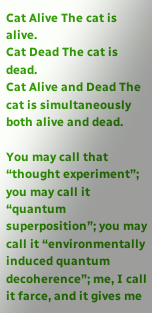Cat Alive The cat is alive.
Cat Dead The cat is dead.
Cat Alive and Dead The cat is simultaneously both alive and dead.

You may call that “thought experiment”; you may call it “quantum superposition”; you may call it “environmentally induced quantum decoherence”; me, I call it farce, and it gives me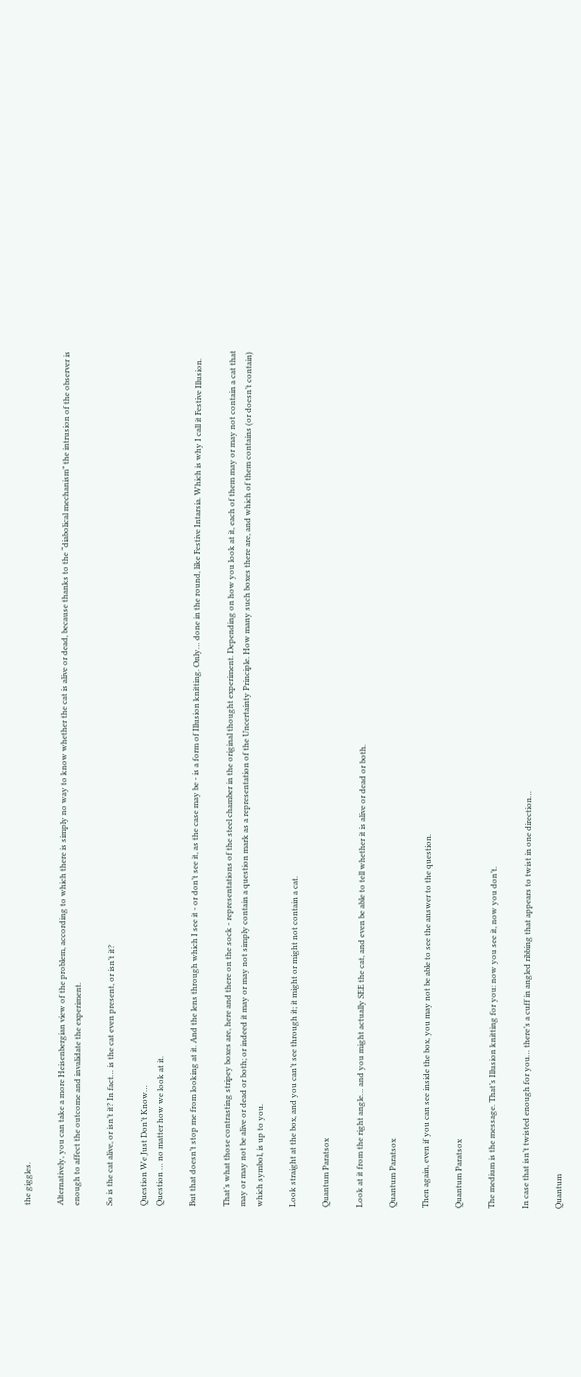the giggles.

Alternatively, you can take a more Heisenbergian view of the problem, according to which there is simply no way to know whether the cat is alive or dead, because thanks to the “diabolical mechanism” the intrusion of the observer is enough to affect the outcome and invalidate the experiment.

So is the cat alive, or isn’t it? In fact… is the cat even present, or isn’t it?

Question We Just Don’t Know…
Question … no matter how we look at it.

But that doesn’t stop me from looking at it. And the lens through which I see it - or don’t see it, as the case may be - is a form of Illusion knitting. Only… done in the round, like Festive Intarsia. Which is why I call it Festive Illusion.

That’s what those contrasting stripey boxes are, here and there on the sock - representations of the steel chamber in the original thought experiment. Depending on how you look at it, each of them may or may not contain a cat that may or may not be alive or dead or both; or indeed it may or may not simply contain a question mark as a representation of the Uncertainty Principle. How many such boxes there are, and which of them contains (or doesn’t contain) which symbol, is up to you.

Look straight at the box, and you can’t see through it; it might or might not contain a cat.

Quantum Paratsox

Look at it from the right angle… and you might actually SEE the cat, and even be able to tell whether it is alive or dead or both.

Quantum Paratsox

Then again, even if you can see inside the box, you may not be able to see the answer to the question.

Quantum Paratsox

The medium is the message. That’s Illusion knitting for you: now you see it, now you don’t.

In case that isn’t twisted enough for you… there’s a cuff in angled ribbing that appears to twist in one direction…

Quantum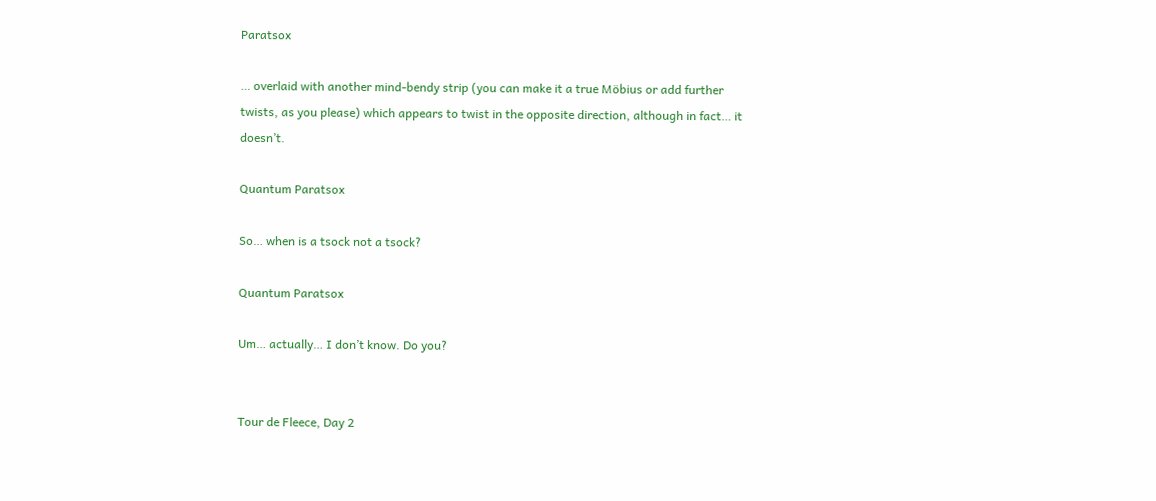Paratsox

… overlaid with another mind-bendy strip (you can make it a true Möbius or add further twists, as you please) which appears to twist in the opposite direction, although in fact… it doesn’t.

Quantum Paratsox

So… when is a tsock not a tsock?

Quantum Paratsox

Um… actually… I don’t know. Do you?


Tour de Fleece, Day 2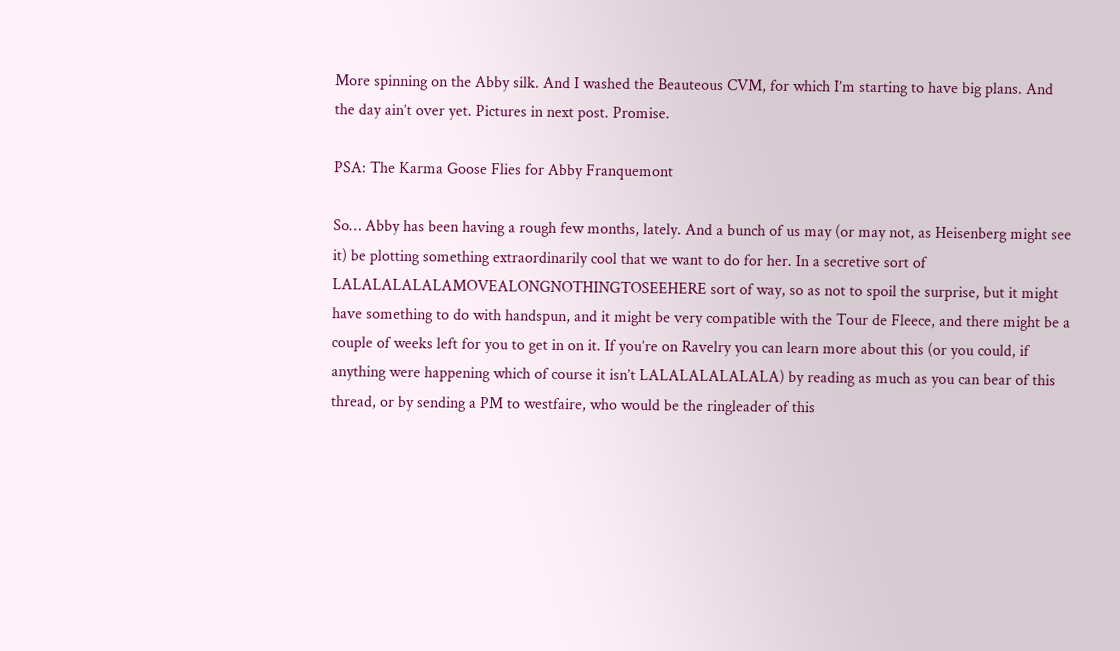More spinning on the Abby silk. And I washed the Beauteous CVM, for which I’m starting to have big plans. And the day ain’t over yet. Pictures in next post. Promise.

PSA: The Karma Goose Flies for Abby Franquemont

So… Abby has been having a rough few months, lately. And a bunch of us may (or may not, as Heisenberg might see it) be plotting something extraordinarily cool that we want to do for her. In a secretive sort of LALALALALALAMOVEALONGNOTHINGTOSEEHERE sort of way, so as not to spoil the surprise, but it might have something to do with handspun, and it might be very compatible with the Tour de Fleece, and there might be a couple of weeks left for you to get in on it. If you’re on Ravelry you can learn more about this (or you could, if anything were happening which of course it isn’t LALALALALALALA) by reading as much as you can bear of this thread, or by sending a PM to westfaire, who would be the ringleader of this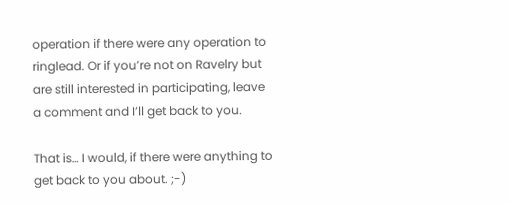operation if there were any operation to ringlead. Or if you’re not on Ravelry but are still interested in participating, leave a comment and I’ll get back to you.

That is… I would, if there were anything to get back to you about. ;-)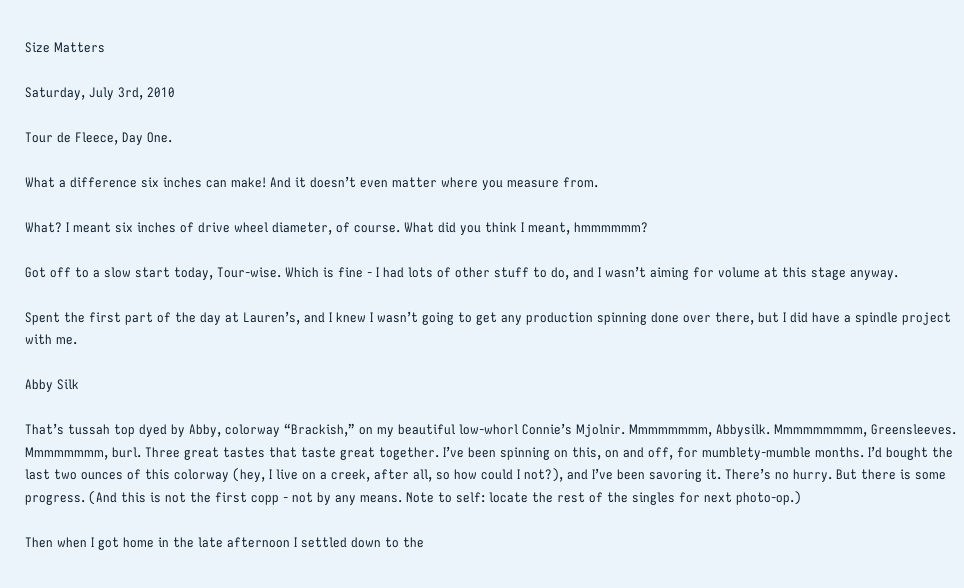Size Matters

Saturday, July 3rd, 2010

Tour de Fleece, Day One.

What a difference six inches can make! And it doesn’t even matter where you measure from.

What? I meant six inches of drive wheel diameter, of course. What did you think I meant, hmmmmmm?

Got off to a slow start today, Tour-wise. Which is fine - I had lots of other stuff to do, and I wasn’t aiming for volume at this stage anyway.

Spent the first part of the day at Lauren’s, and I knew I wasn’t going to get any production spinning done over there, but I did have a spindle project with me.

Abby Silk

That’s tussah top dyed by Abby, colorway “Brackish,” on my beautiful low-whorl Connie’s Mjolnir. Mmmmmmmm, Abbysilk. Mmmmmmmmm, Greensleeves. Mmmmmmmm, burl. Three great tastes that taste great together. I’ve been spinning on this, on and off, for mumblety-mumble months. I’d bought the last two ounces of this colorway (hey, I live on a creek, after all, so how could I not?), and I’ve been savoring it. There’s no hurry. But there is some progress. (And this is not the first copp - not by any means. Note to self: locate the rest of the singles for next photo-op.)

Then when I got home in the late afternoon I settled down to the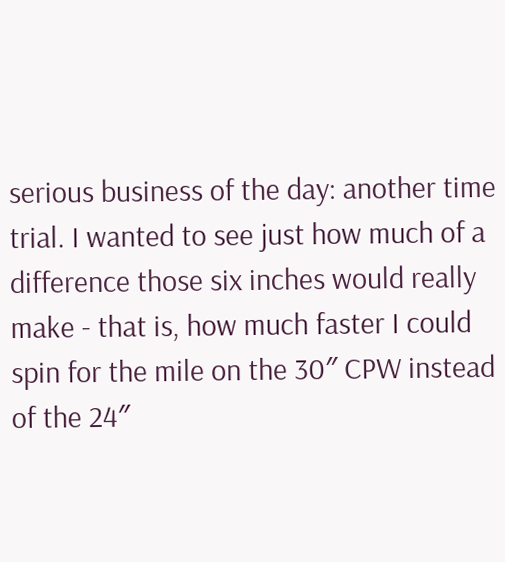serious business of the day: another time trial. I wanted to see just how much of a difference those six inches would really make - that is, how much faster I could spin for the mile on the 30″ CPW instead of the 24″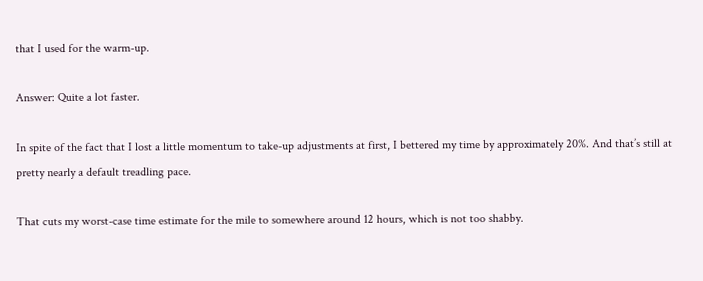that I used for the warm-up.

Answer: Quite a lot faster.

In spite of the fact that I lost a little momentum to take-up adjustments at first, I bettered my time by approximately 20%. And that’s still at pretty nearly a default treadling pace.

That cuts my worst-case time estimate for the mile to somewhere around 12 hours, which is not too shabby.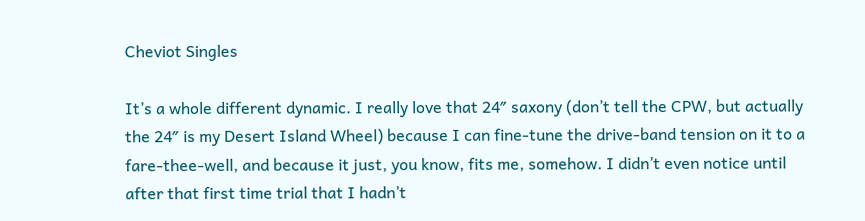Cheviot Singles

It’s a whole different dynamic. I really love that 24″ saxony (don’t tell the CPW, but actually the 24″ is my Desert Island Wheel) because I can fine-tune the drive-band tension on it to a fare-thee-well, and because it just, you know, fits me, somehow. I didn’t even notice until after that first time trial that I hadn’t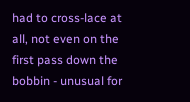had to cross-lace at all, not even on the first pass down the bobbin - unusual for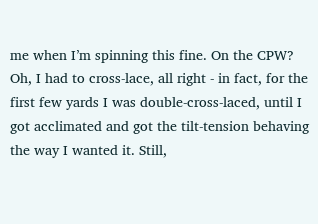me when I’m spinning this fine. On the CPW? Oh, I had to cross-lace, all right - in fact, for the first few yards I was double-cross-laced, until I got acclimated and got the tilt-tension behaving the way I wanted it. Still,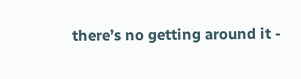there’s no getting around it -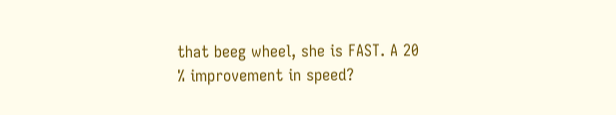that beeg wheel, she is FAST. A 20 % improvement in speed?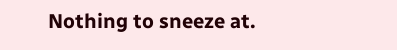Nothing to sneeze at.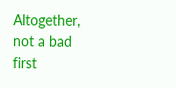Altogether, not a bad first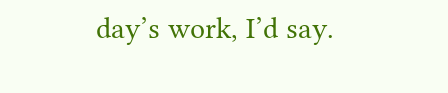day’s work, I’d say.